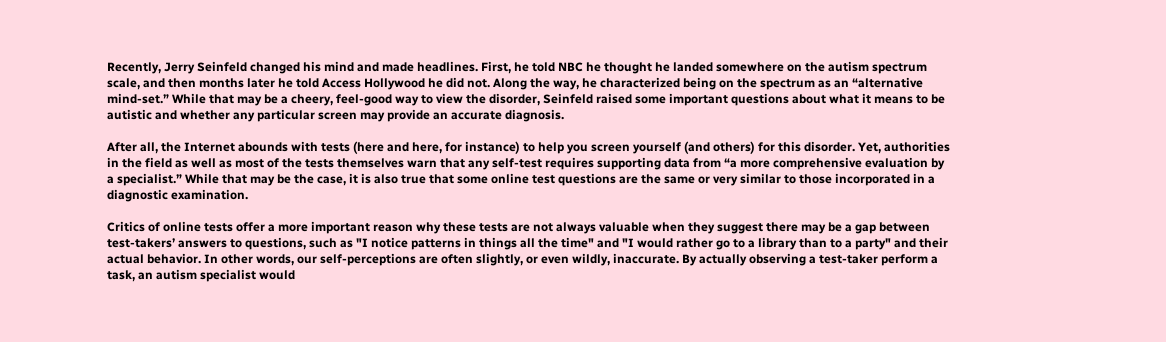Recently, Jerry Seinfeld changed his mind and made headlines. First, he told NBC he thought he landed somewhere on the autism spectrum scale, and then months later he told Access Hollywood he did not. Along the way, he characterized being on the spectrum as an “alternative mind-set.” While that may be a cheery, feel-good way to view the disorder, Seinfeld raised some important questions about what it means to be autistic and whether any particular screen may provide an accurate diagnosis.

After all, the Internet abounds with tests (here and here, for instance) to help you screen yourself (and others) for this disorder. Yet, authorities in the field as well as most of the tests themselves warn that any self-test requires supporting data from “a more comprehensive evaluation by a specialist.” While that may be the case, it is also true that some online test questions are the same or very similar to those incorporated in a diagnostic examination.

Critics of online tests offer a more important reason why these tests are not always valuable when they suggest there may be a gap between test-takers’ answers to questions, such as "I notice patterns in things all the time" and "I would rather go to a library than to a party" and their actual behavior. In other words, our self-perceptions are often slightly, or even wildly, inaccurate. By actually observing a test-taker perform a task, an autism specialist would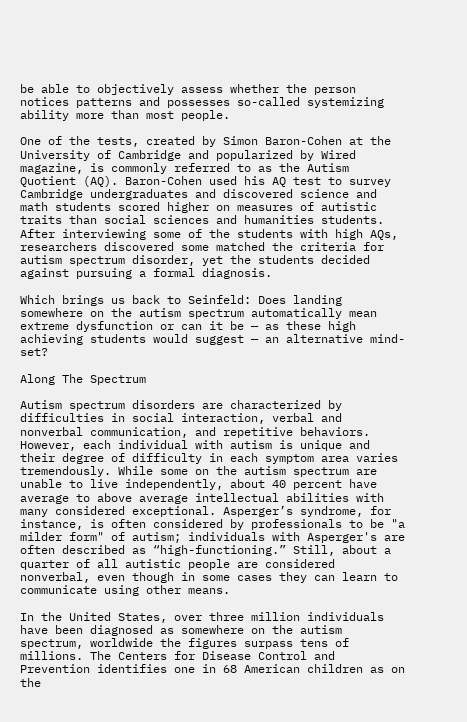be able to objectively assess whether the person notices patterns and possesses so-called systemizing ability more than most people.

One of the tests, created by Simon Baron-Cohen at the University of Cambridge and popularized by Wired magazine, is commonly referred to as the Autism Quotient (AQ). Baron-Cohen used his AQ test to survey Cambridge undergraduates and discovered science and math students scored higher on measures of autistic traits than social sciences and humanities students. After interviewing some of the students with high AQs, researchers discovered some matched the criteria for autism spectrum disorder, yet the students decided against pursuing a formal diagnosis.

Which brings us back to Seinfeld: Does landing somewhere on the autism spectrum automatically mean extreme dysfunction or can it be — as these high achieving students would suggest — an alternative mind-set?

Along The Spectrum

Autism spectrum disorders are characterized by difficulties in social interaction, verbal and nonverbal communication, and repetitive behaviors. However, each individual with autism is unique and their degree of difficulty in each symptom area varies tremendously. While some on the autism spectrum are unable to live independently, about 40 percent have average to above average intellectual abilities with many considered exceptional. Asperger’s syndrome, for instance, is often considered by professionals to be "a milder form" of autism; individuals with Asperger's are often described as “high-functioning.” Still, about a quarter of all autistic people are considered nonverbal, even though in some cases they can learn to communicate using other means.

In the United States, over three million individuals have been diagnosed as somewhere on the autism spectrum, worldwide the figures surpass tens of millions. The Centers for Disease Control and Prevention identifies one in 68 American children as on the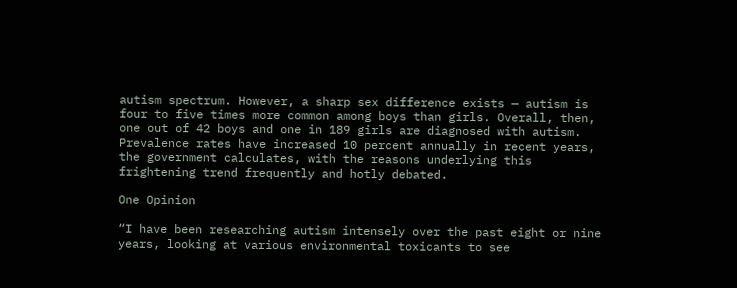autism spectrum. However, a sharp sex difference exists — autism is four to five times more common among boys than girls. Overall, then, one out of 42 boys and one in 189 girls are diagnosed with autism. Prevalence rates have increased 10 percent annually in recent years, the government calculates, with the reasons underlying this frightening trend frequently and hotly debated.

One Opinion

“I have been researching autism intensely over the past eight or nine years, looking at various environmental toxicants to see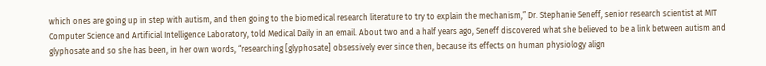which ones are going up in step with autism, and then going to the biomedical research literature to try to explain the mechanism,” Dr. Stephanie Seneff, senior research scientist at MIT Computer Science and Artificial Intelligence Laboratory, told Medical Daily in an email. About two and a half years ago, Seneff discovered what she believed to be a link between autism and glyphosate and so she has been, in her own words, “researching [glyphosate] obsessively ever since then, because its effects on human physiology align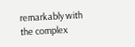remarkably with the complex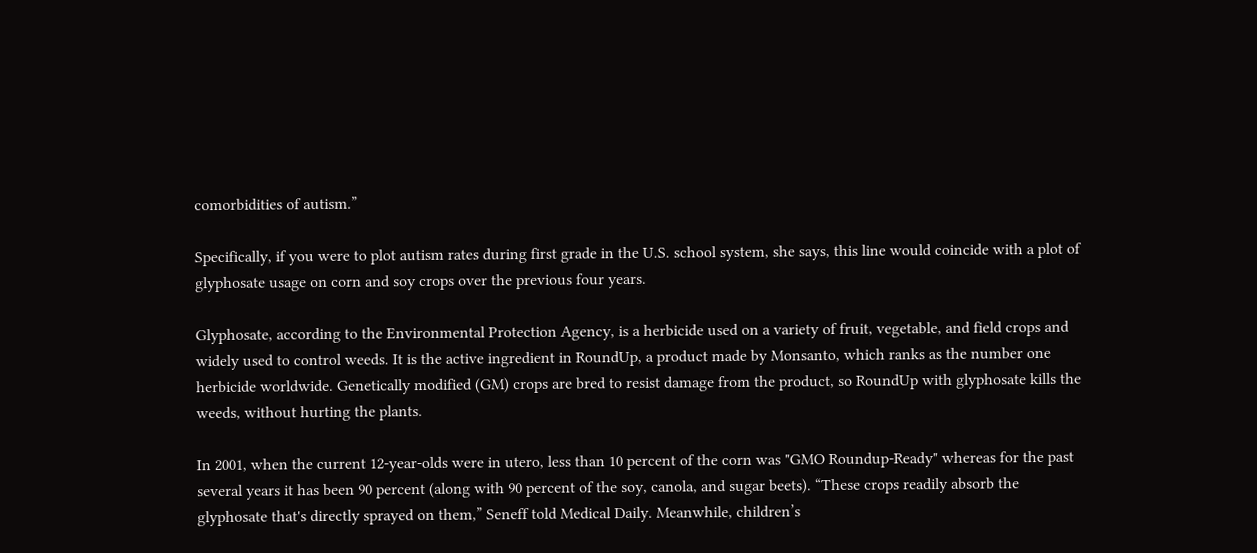comorbidities of autism.”

Specifically, if you were to plot autism rates during first grade in the U.S. school system, she says, this line would coincide with a plot of glyphosate usage on corn and soy crops over the previous four years.

Glyphosate, according to the Environmental Protection Agency, is a herbicide used on a variety of fruit, vegetable, and field crops and widely used to control weeds. It is the active ingredient in RoundUp, a product made by Monsanto, which ranks as the number one herbicide worldwide. Genetically modified (GM) crops are bred to resist damage from the product, so RoundUp with glyphosate kills the weeds, without hurting the plants.

In 2001, when the current 12-year-olds were in utero, less than 10 percent of the corn was "GMO Roundup-Ready" whereas for the past several years it has been 90 percent (along with 90 percent of the soy, canola, and sugar beets). “These crops readily absorb the glyphosate that's directly sprayed on them,” Seneff told Medical Daily. Meanwhile, children’s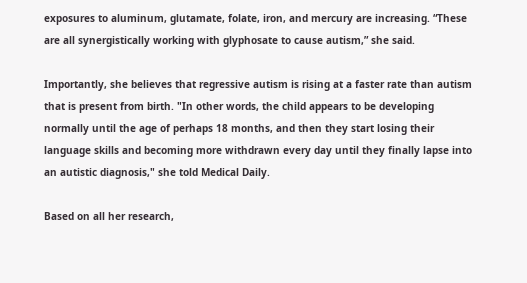exposures to aluminum, glutamate, folate, iron, and mercury are increasing. “These are all synergistically working with glyphosate to cause autism,” she said.

Importantly, she believes that regressive autism is rising at a faster rate than autism that is present from birth. "In other words, the child appears to be developing normally until the age of perhaps 18 months, and then they start losing their language skills and becoming more withdrawn every day until they finally lapse into an autistic diagnosis," she told Medical Daily.

Based on all her research,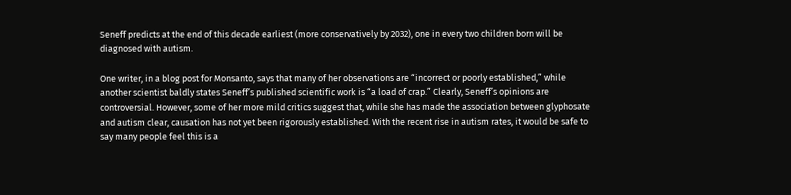Seneff predicts at the end of this decade earliest (more conservatively by 2032), one in every two children born will be diagnosed with autism.

One writer, in a blog post for Monsanto, says that many of her observations are “incorrect or poorly established,” while another scientist baldly states Seneff’s published scientific work is “a load of crap.” Clearly, Seneff’s opinions are controversial. However, some of her more mild critics suggest that, while she has made the association between glyphosate and autism clear, causation has not yet been rigorously established. With the recent rise in autism rates, it would be safe to say many people feel this is a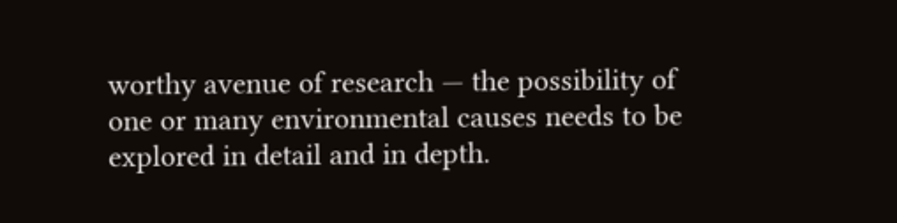worthy avenue of research — the possibility of one or many environmental causes needs to be explored in detail and in depth.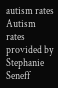autism rates
Autism rates provided by Stephanie Seneff